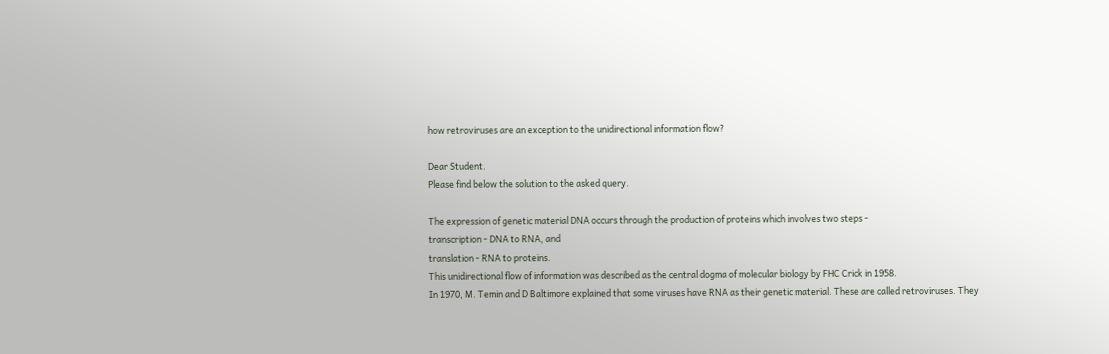how retroviruses are an exception to the unidirectional information flow?

Dear Student.
Please find below the solution to the asked query.

The expression of genetic material DNA occurs through the production of proteins which involves two steps -
transcription - DNA to RNA, and
translation - RNA to proteins.
This unidirectional flow of information was described as the central dogma of molecular biology by FHC Crick in 1958.
In 1970, M. Temin and D Baltimore explained that some viruses have RNA as their genetic material. These are called retroviruses. They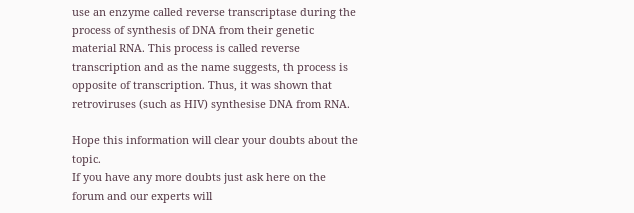use an enzyme called reverse transcriptase during the process of synthesis of DNA from their genetic material RNA. This process is called reverse transcription and as the name suggests, th process is opposite of transcription. Thus, it was shown that retroviruses (such as HIV) synthesise DNA from RNA.

Hope this information will clear your doubts about the topic.
If you have any more doubts just ask here on the forum and our experts will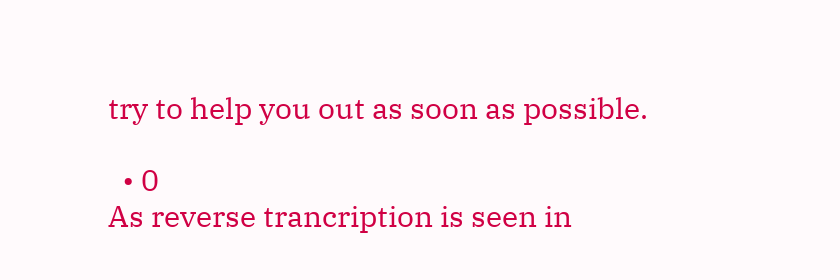try to help you out as soon as possible.

  • 0
As reverse trancription is seen in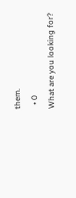them.
  • 0
What are you looking for?